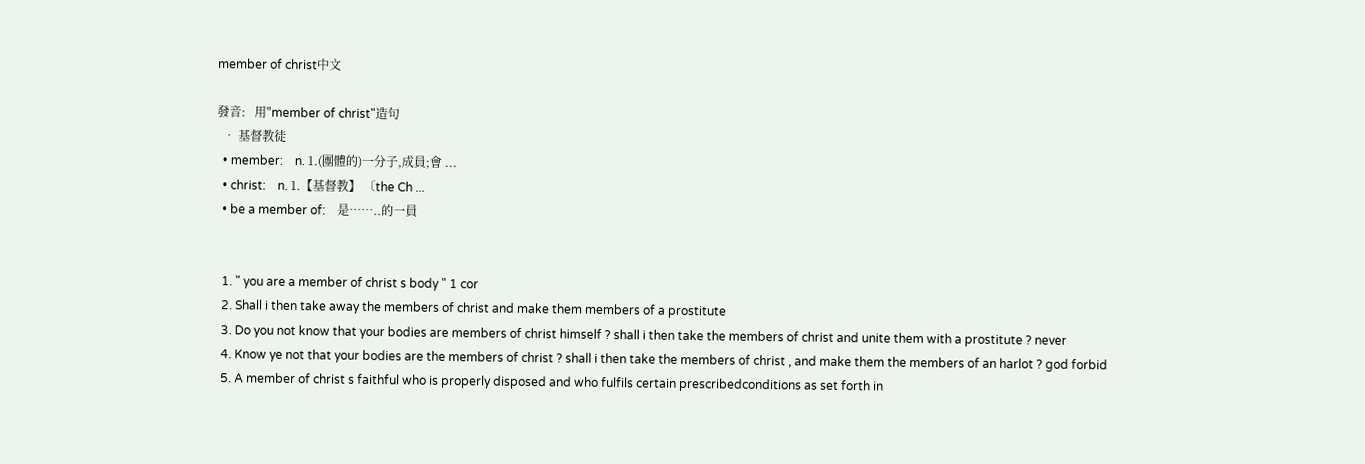member of christ中文

發音:   用"member of christ"造句
  • 基督教徒
  • member:    n. 1.(團體的)一分子,成員;會 ...
  • christ:    n. 1.【基督教】 〔the Ch ...
  • be a member of:    是……..的一員


  1. " you are a member of christ s body " 1 cor
  2. Shall i then take away the members of christ and make them members of a prostitute
  3. Do you not know that your bodies are members of christ himself ? shall i then take the members of christ and unite them with a prostitute ? never
  4. Know ye not that your bodies are the members of christ ? shall i then take the members of christ , and make them the members of an harlot ? god forbid
  5. A member of christ s faithful who is properly disposed and who fulfils certain prescribedconditions as set forth in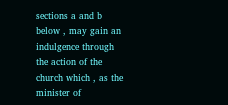sections a and b below , may gain an indulgence through the action of the church which , as the minister of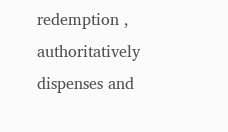redemption , authoritatively dispenses and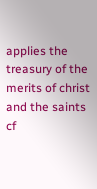applies the treasury of the merits of christ and the saints cf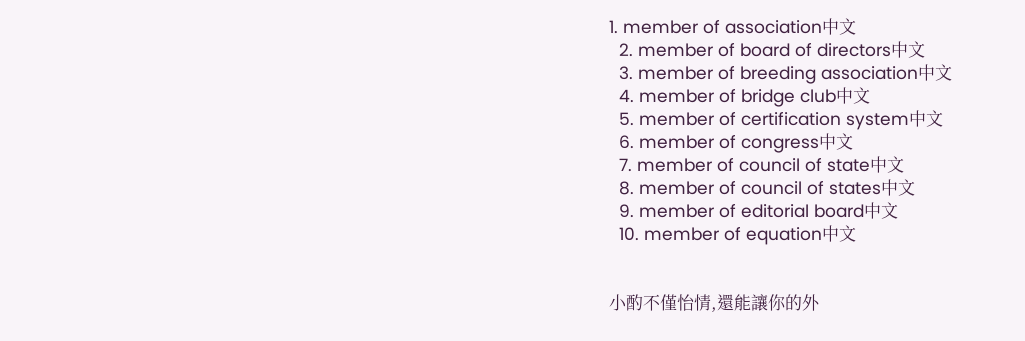1. member of association中文
  2. member of board of directors中文
  3. member of breeding association中文
  4. member of bridge club中文
  5. member of certification system中文
  6. member of congress中文
  7. member of council of state中文
  8. member of council of states中文
  9. member of editorial board中文
  10. member of equation中文


小酌不僅怡情,還能讓你的外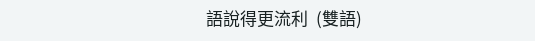語說得更流利  (雙語)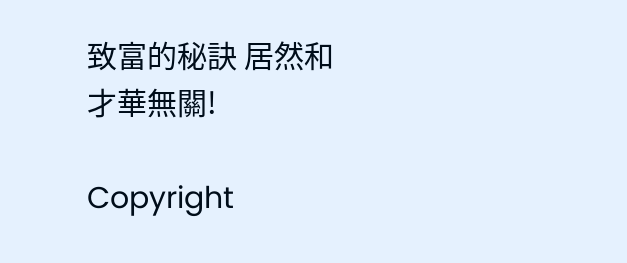致富的秘訣 居然和才華無關!

Copyright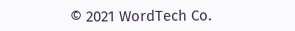© 2021 WordTech Co.